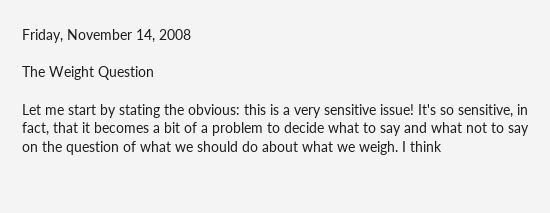Friday, November 14, 2008

The Weight Question

Let me start by stating the obvious: this is a very sensitive issue! It's so sensitive, in fact, that it becomes a bit of a problem to decide what to say and what not to say on the question of what we should do about what we weigh. I think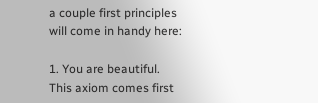a couple first principles will come in handy here:

1. You are beautiful. This axiom comes first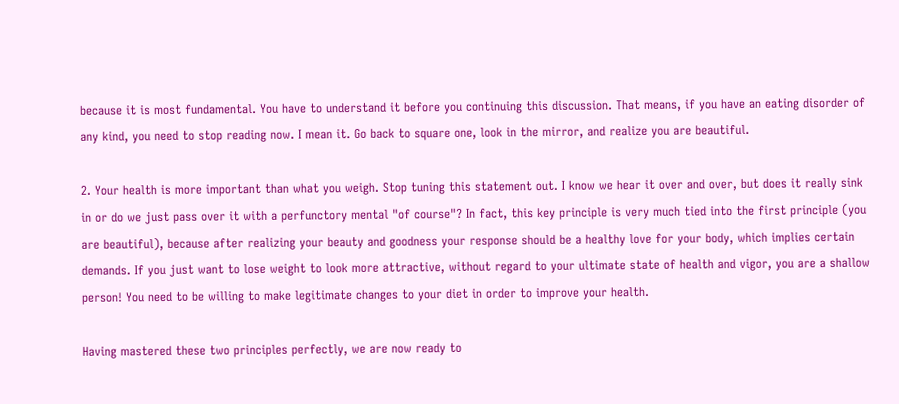because it is most fundamental. You have to understand it before you continuing this discussion. That means, if you have an eating disorder of any kind, you need to stop reading now. I mean it. Go back to square one, look in the mirror, and realize you are beautiful.

2. Your health is more important than what you weigh. Stop tuning this statement out. I know we hear it over and over, but does it really sink in or do we just pass over it with a perfunctory mental "of course"? In fact, this key principle is very much tied into the first principle (you are beautiful), because after realizing your beauty and goodness your response should be a healthy love for your body, which implies certain demands. If you just want to lose weight to look more attractive, without regard to your ultimate state of health and vigor, you are a shallow person! You need to be willing to make legitimate changes to your diet in order to improve your health.

Having mastered these two principles perfectly, we are now ready to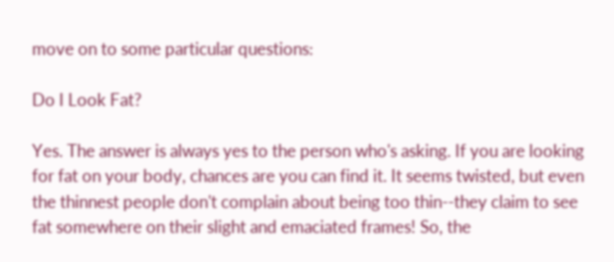move on to some particular questions:

Do I Look Fat?

Yes. The answer is always yes to the person who's asking. If you are looking for fat on your body, chances are you can find it. It seems twisted, but even the thinnest people don't complain about being too thin--they claim to see fat somewhere on their slight and emaciated frames! So, the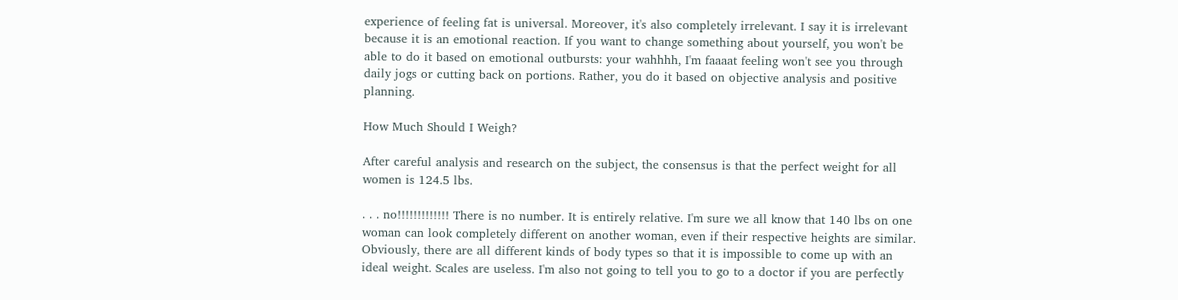experience of feeling fat is universal. Moreover, it's also completely irrelevant. I say it is irrelevant because it is an emotional reaction. If you want to change something about yourself, you won't be able to do it based on emotional outbursts: your wahhhh, I'm faaaat feeling won't see you through daily jogs or cutting back on portions. Rather, you do it based on objective analysis and positive planning.

How Much Should I Weigh?

After careful analysis and research on the subject, the consensus is that the perfect weight for all women is 124.5 lbs.

. . . no!!!!!!!!!!!!! There is no number. It is entirely relative. I'm sure we all know that 140 lbs on one woman can look completely different on another woman, even if their respective heights are similar. Obviously, there are all different kinds of body types so that it is impossible to come up with an ideal weight. Scales are useless. I'm also not going to tell you to go to a doctor if you are perfectly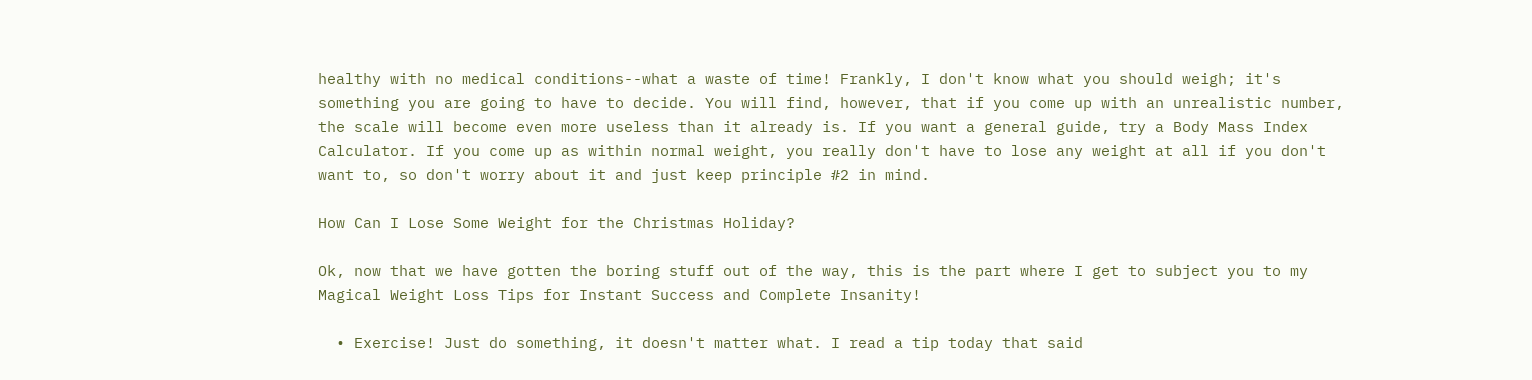healthy with no medical conditions--what a waste of time! Frankly, I don't know what you should weigh; it's something you are going to have to decide. You will find, however, that if you come up with an unrealistic number, the scale will become even more useless than it already is. If you want a general guide, try a Body Mass Index Calculator. If you come up as within normal weight, you really don't have to lose any weight at all if you don't want to, so don't worry about it and just keep principle #2 in mind.

How Can I Lose Some Weight for the Christmas Holiday?

Ok, now that we have gotten the boring stuff out of the way, this is the part where I get to subject you to my Magical Weight Loss Tips for Instant Success and Complete Insanity!

  • Exercise! Just do something, it doesn't matter what. I read a tip today that said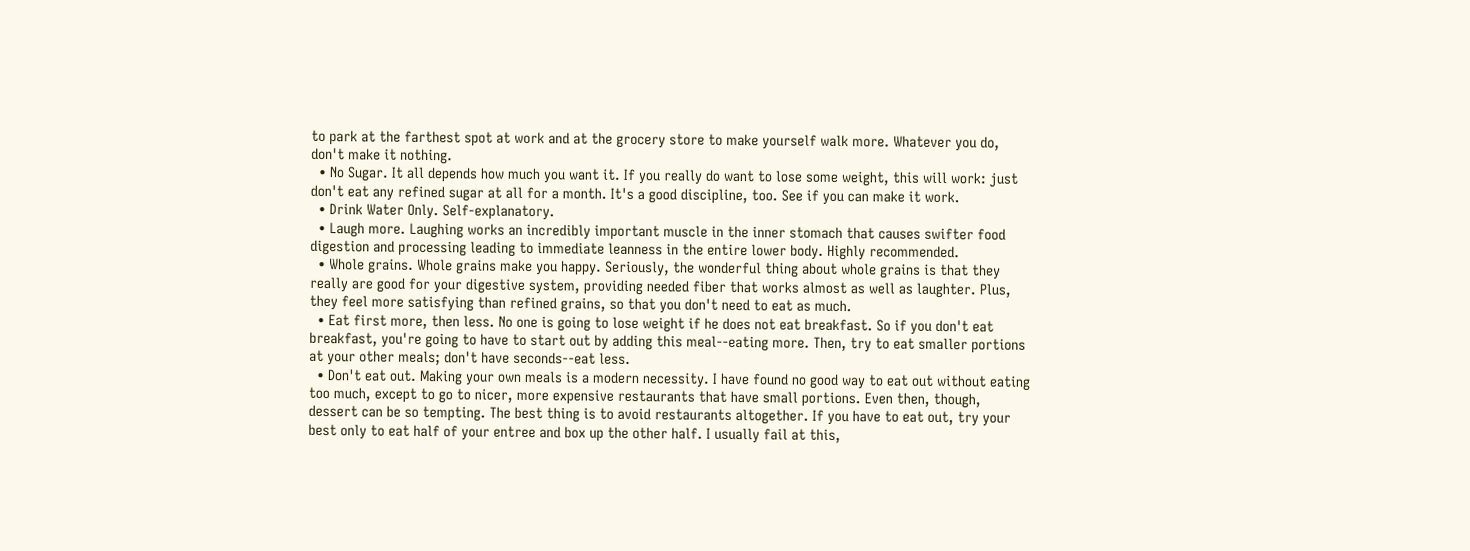to park at the farthest spot at work and at the grocery store to make yourself walk more. Whatever you do, don't make it nothing.
  • No Sugar. It all depends how much you want it. If you really do want to lose some weight, this will work: just don't eat any refined sugar at all for a month. It's a good discipline, too. See if you can make it work.
  • Drink Water Only. Self-explanatory.
  • Laugh more. Laughing works an incredibly important muscle in the inner stomach that causes swifter food digestion and processing leading to immediate leanness in the entire lower body. Highly recommended.
  • Whole grains. Whole grains make you happy. Seriously, the wonderful thing about whole grains is that they really are good for your digestive system, providing needed fiber that works almost as well as laughter. Plus, they feel more satisfying than refined grains, so that you don't need to eat as much.
  • Eat first more, then less. No one is going to lose weight if he does not eat breakfast. So if you don't eat breakfast, you're going to have to start out by adding this meal--eating more. Then, try to eat smaller portions at your other meals; don't have seconds--eat less.
  • Don't eat out. Making your own meals is a modern necessity. I have found no good way to eat out without eating too much, except to go to nicer, more expensive restaurants that have small portions. Even then, though, dessert can be so tempting. The best thing is to avoid restaurants altogether. If you have to eat out, try your best only to eat half of your entree and box up the other half. I usually fail at this,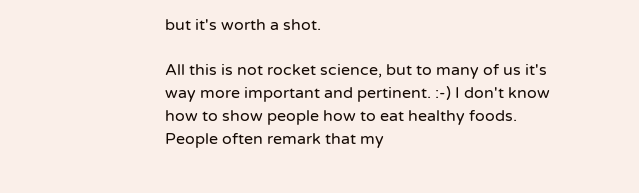but it's worth a shot.

All this is not rocket science, but to many of us it's way more important and pertinent. :-) I don't know how to show people how to eat healthy foods. People often remark that my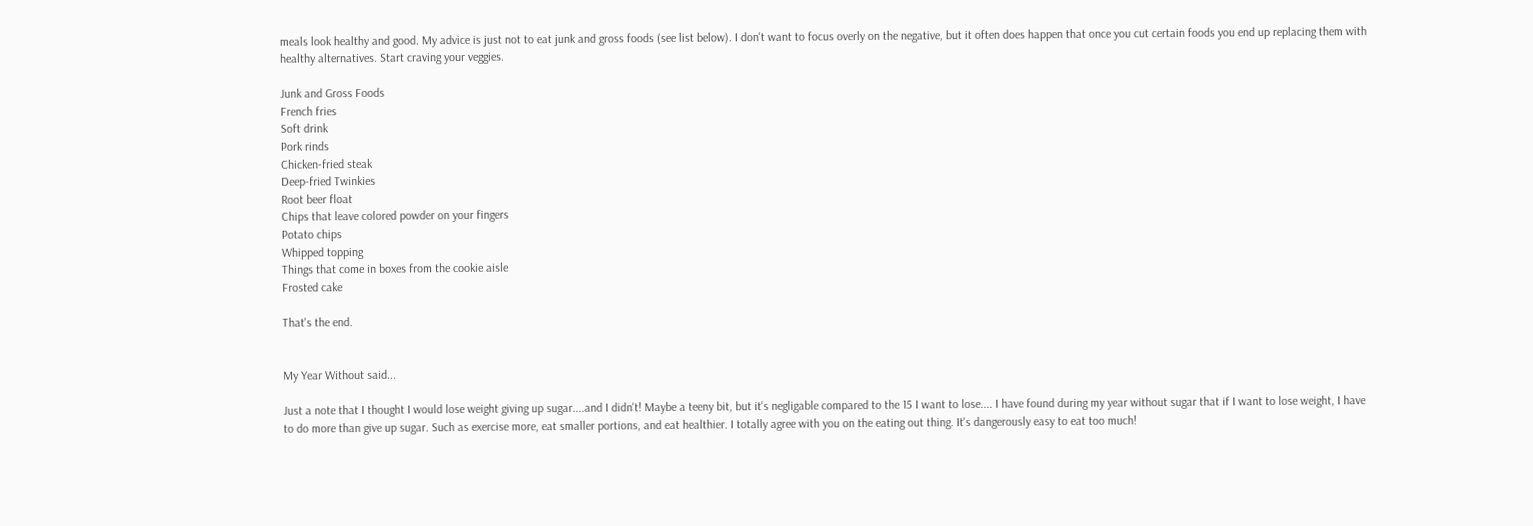meals look healthy and good. My advice is just not to eat junk and gross foods (see list below). I don't want to focus overly on the negative, but it often does happen that once you cut certain foods you end up replacing them with healthy alternatives. Start craving your veggies.

Junk and Gross Foods
French fries
Soft drink
Pork rinds
Chicken-fried steak
Deep-fried Twinkies
Root beer float
Chips that leave colored powder on your fingers
Potato chips
Whipped topping
Things that come in boxes from the cookie aisle
Frosted cake

That's the end.


My Year Without said...

Just a note that I thought I would lose weight giving up sugar....and I didn't! Maybe a teeny bit, but it's negligable compared to the 15 I want to lose.... I have found during my year without sugar that if I want to lose weight, I have to do more than give up sugar. Such as exercise more, eat smaller portions, and eat healthier. I totally agree with you on the eating out thing. It's dangerously easy to eat too much!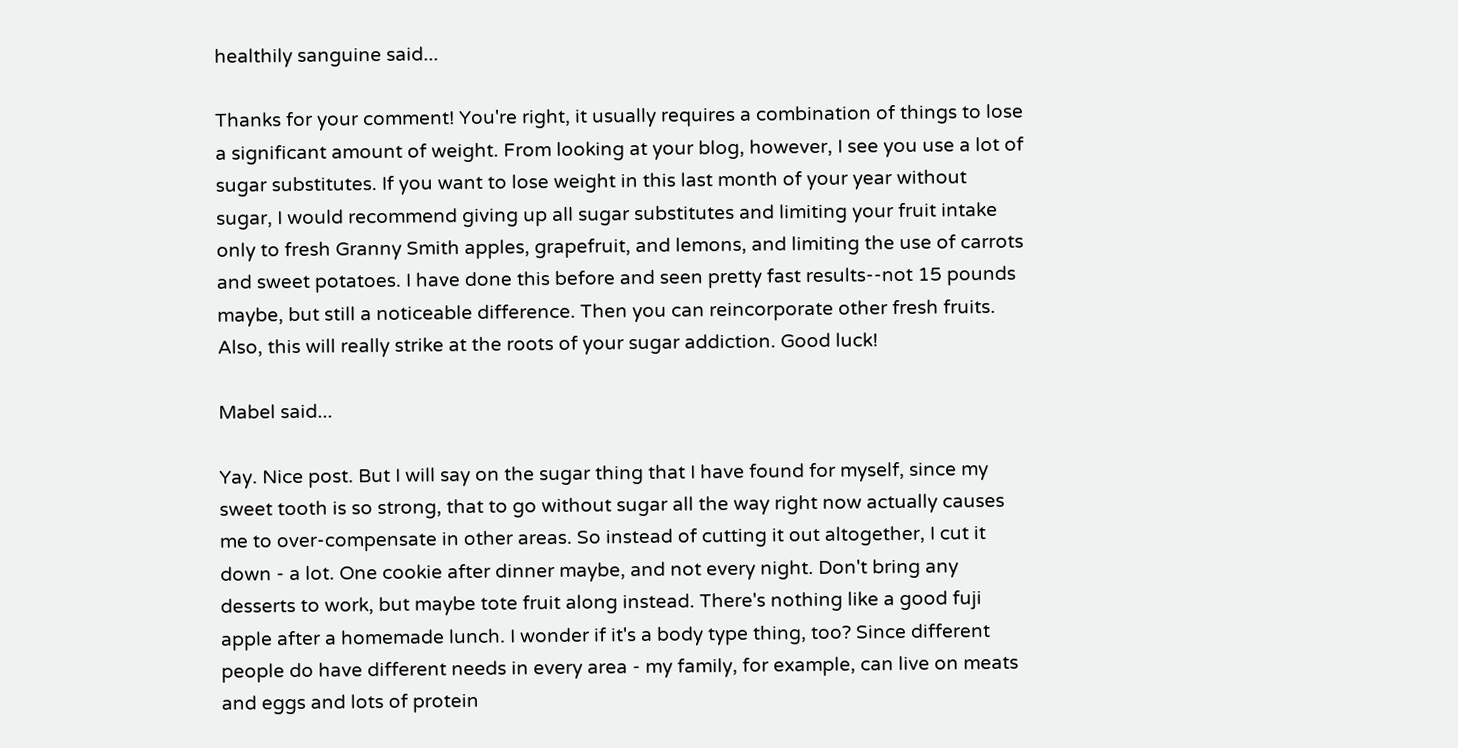healthily sanguine said...

Thanks for your comment! You're right, it usually requires a combination of things to lose a significant amount of weight. From looking at your blog, however, I see you use a lot of sugar substitutes. If you want to lose weight in this last month of your year without sugar, I would recommend giving up all sugar substitutes and limiting your fruit intake only to fresh Granny Smith apples, grapefruit, and lemons, and limiting the use of carrots and sweet potatoes. I have done this before and seen pretty fast results--not 15 pounds maybe, but still a noticeable difference. Then you can reincorporate other fresh fruits. Also, this will really strike at the roots of your sugar addiction. Good luck!

Mabel said...

Yay. Nice post. But I will say on the sugar thing that I have found for myself, since my sweet tooth is so strong, that to go without sugar all the way right now actually causes me to over-compensate in other areas. So instead of cutting it out altogether, I cut it down - a lot. One cookie after dinner maybe, and not every night. Don't bring any desserts to work, but maybe tote fruit along instead. There's nothing like a good fuji apple after a homemade lunch. I wonder if it's a body type thing, too? Since different people do have different needs in every area - my family, for example, can live on meats and eggs and lots of protein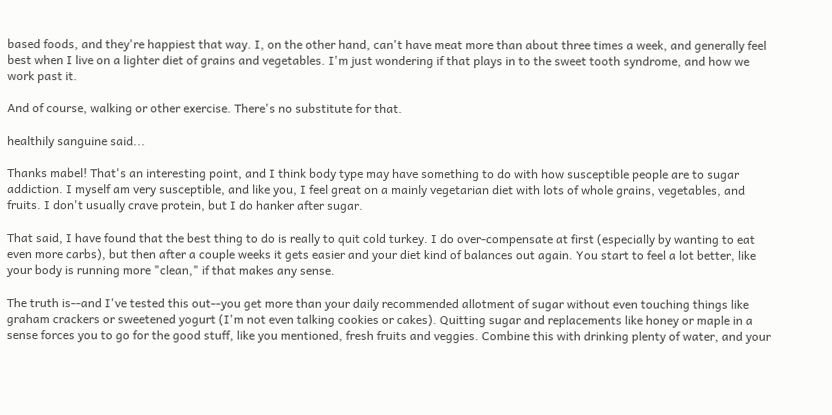based foods, and they're happiest that way. I, on the other hand, can't have meat more than about three times a week, and generally feel best when I live on a lighter diet of grains and vegetables. I'm just wondering if that plays in to the sweet tooth syndrome, and how we work past it.

And of course, walking or other exercise. There's no substitute for that.

healthily sanguine said...

Thanks mabel! That's an interesting point, and I think body type may have something to do with how susceptible people are to sugar addiction. I myself am very susceptible, and like you, I feel great on a mainly vegetarian diet with lots of whole grains, vegetables, and fruits. I don't usually crave protein, but I do hanker after sugar.

That said, I have found that the best thing to do is really to quit cold turkey. I do over-compensate at first (especially by wanting to eat even more carbs), but then after a couple weeks it gets easier and your diet kind of balances out again. You start to feel a lot better, like your body is running more "clean," if that makes any sense.

The truth is--and I've tested this out--you get more than your daily recommended allotment of sugar without even touching things like graham crackers or sweetened yogurt (I'm not even talking cookies or cakes). Quitting sugar and replacements like honey or maple in a sense forces you to go for the good stuff, like you mentioned, fresh fruits and veggies. Combine this with drinking plenty of water, and your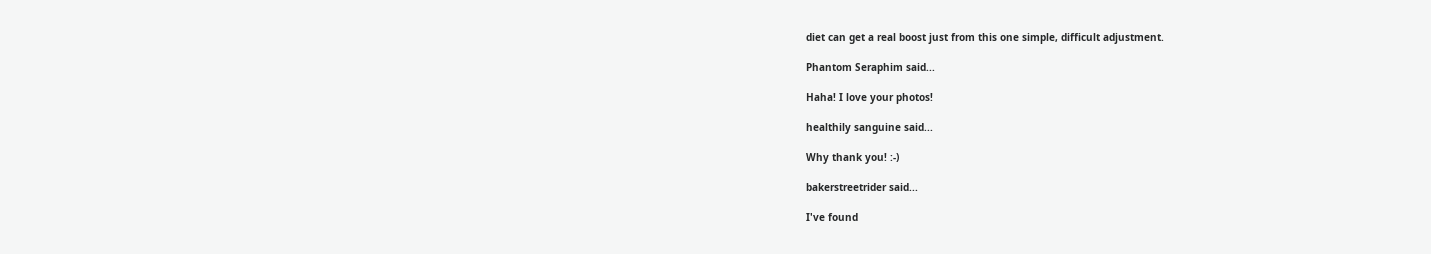diet can get a real boost just from this one simple, difficult adjustment.

Phantom Seraphim said...

Haha! I love your photos!

healthily sanguine said...

Why thank you! :-)

bakerstreetrider said...

I've found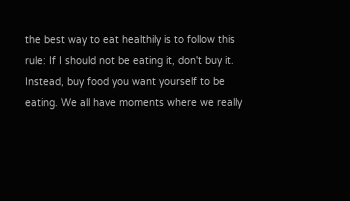the best way to eat healthily is to follow this rule: If I should not be eating it, don't buy it. Instead, buy food you want yourself to be eating. We all have moments where we really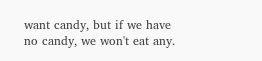want candy, but if we have no candy, we won't eat any.